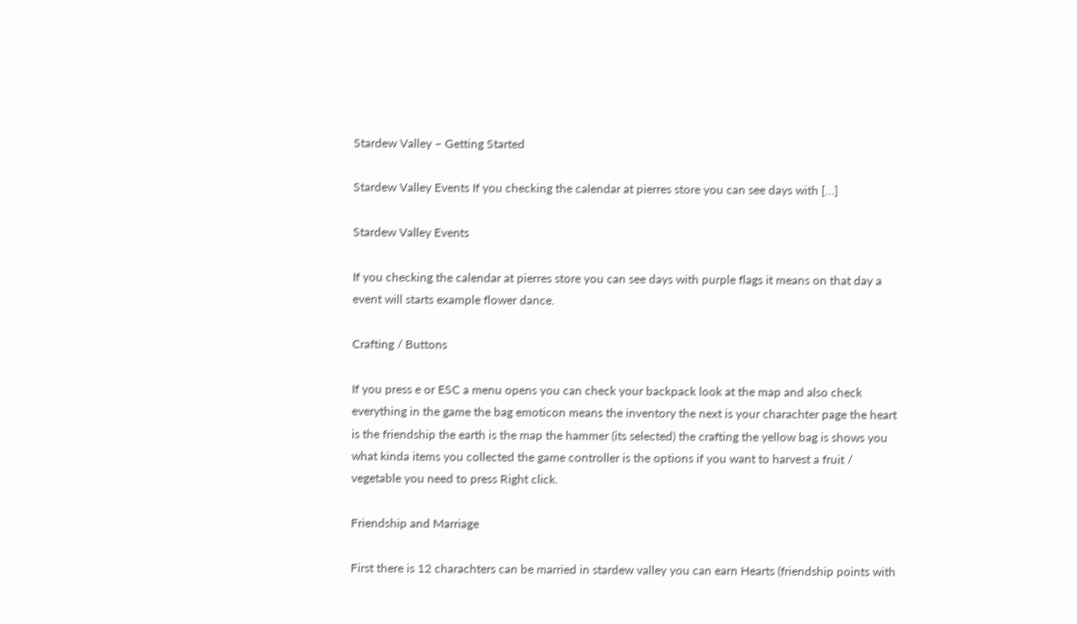Stardew Valley – Getting Started

Stardew Valley Events If you checking the calendar at pierres store you can see days with […]

Stardew Valley Events

If you checking the calendar at pierres store you can see days with purple flags it means on that day a event will starts example flower dance.

Crafting / Buttons

If you press e or ESC a menu opens you can check your backpack look at the map and also check everything in the game the bag emoticon means the inventory the next is your charachter page the heart is the friendship the earth is the map the hammer (its selected) the crafting the yellow bag is shows you what kinda items you collected the game controller is the options if you want to harvest a fruit / vegetable you need to press Right click.

Friendship and Marriage

First there is 12 charachters can be married in stardew valley you can earn Hearts (friendship points with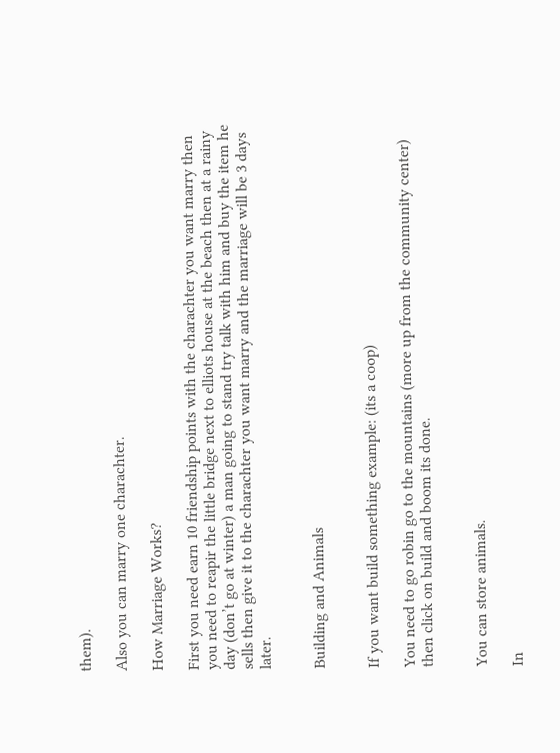them).

Also you can marry one charachter.

How Marriage Works?

First you need earn 10 friendship points with the charachter you want marry then you need to reapir the little bridge next to elliots house at the beach then at a rainy day (don’t go at winter) a man going to stand try talk with him and buy the item he sells then give it to the charachter you want marry and the marriage will be 3 days later.


Building and Animals


If you want build something example: (its a coop)

You need to go robin go to the mountains (more up from the community center) then click on build and boom its done.


You can store animals.

In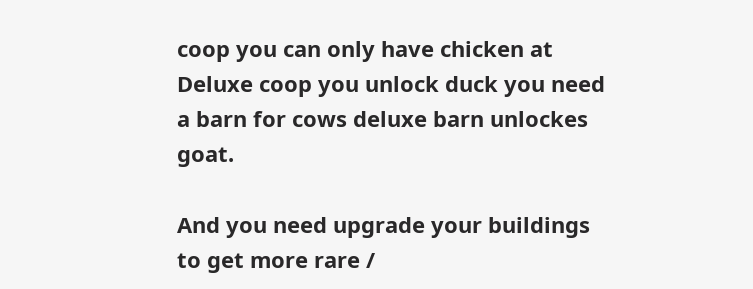coop you can only have chicken at Deluxe coop you unlock duck you need a barn for cows deluxe barn unlockes goat.

And you need upgrade your buildings to get more rare /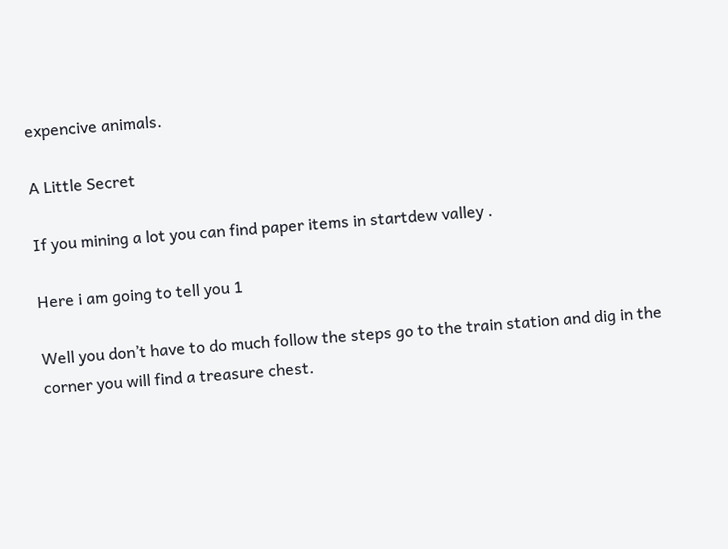expencive animals.

A Little Secret

If you mining a lot you can find paper items in startdew valley .

Here i am going to tell you 1

Well you don’t have to do much follow the steps go to the train station and dig in the corner you will find a treasure chest.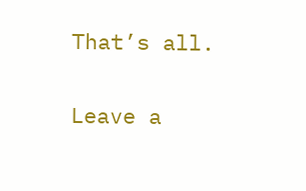That’s all.

Leave a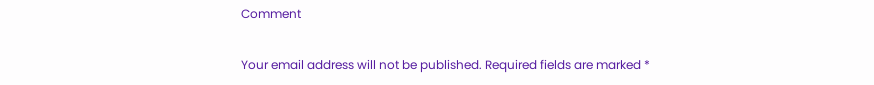Comment

Your email address will not be published. Required fields are marked *